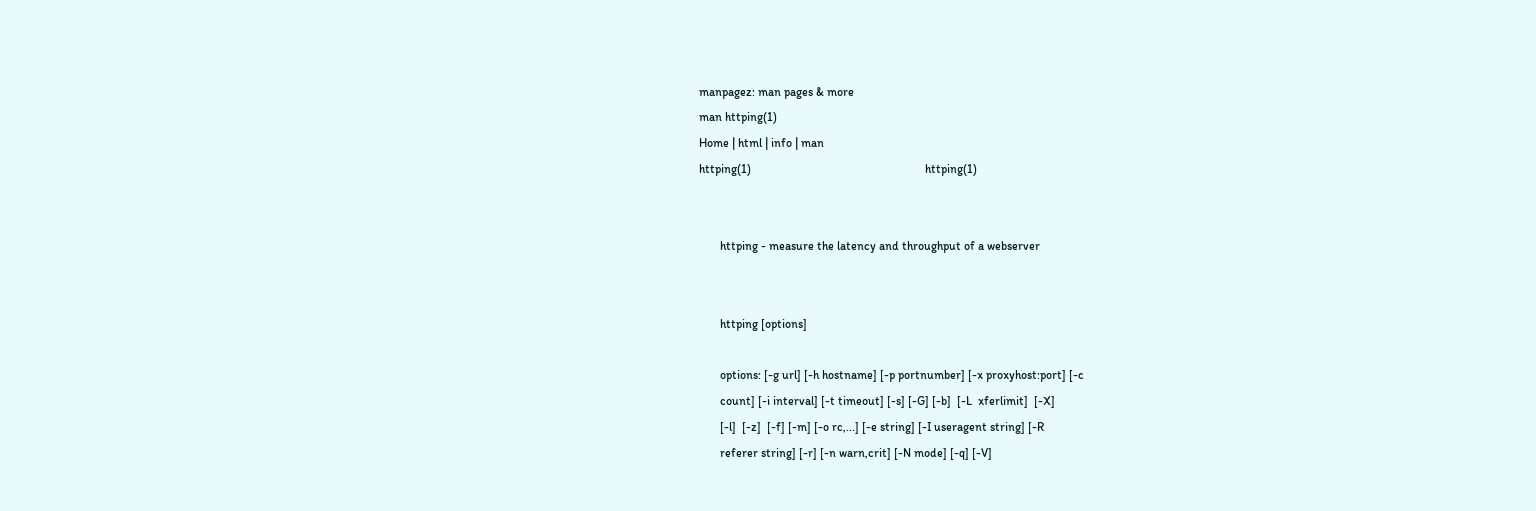manpagez: man pages & more
man httping(1)
Home | html | info | man
httping(1)                                                          httping(1)


       httping - measure the latency and throughput of a webserver


       httping [options]

       options: [-g url] [-h hostname] [-p portnumber] [-x proxyhost:port] [-c
       count] [-i interval] [-t timeout] [-s] [-G] [-b]  [-L  xferlimit]  [-X]
       [-l]  [-z]  [-f] [-m] [-o rc,...] [-e string] [-I useragent string] [-R
       referer string] [-r] [-n warn,crit] [-N mode] [-q] [-V]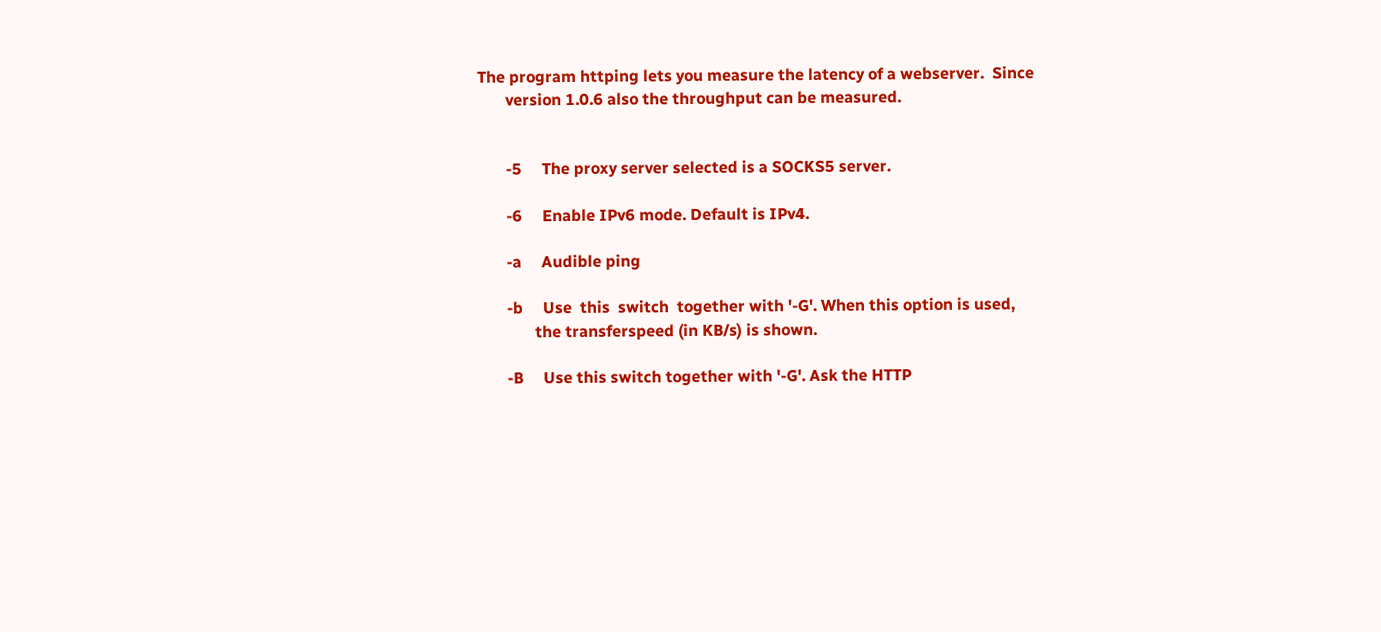The program httping lets you measure the latency of a webserver.  Since
       version 1.0.6 also the throughput can be measured.


       -5     The proxy server selected is a SOCKS5 server.

       -6     Enable IPv6 mode. Default is IPv4.

       -a     Audible ping

       -b     Use  this  switch  together with '-G'. When this option is used,
              the transferspeed (in KB/s) is shown.

       -B     Use this switch together with '-G'. Ask the HTTP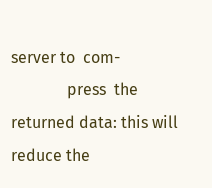server to  com-
              press  the  returned data: this will reduce the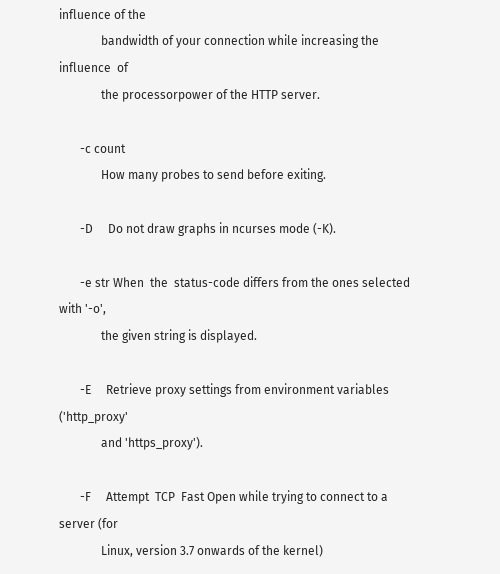influence of the
              bandwidth of your connection while increasing the  influence  of
              the processorpower of the HTTP server.

       -c count
              How many probes to send before exiting.

       -D     Do not draw graphs in ncurses mode (-K).

       -e str When  the  status-code differs from the ones selected with '-o',
              the given string is displayed.

       -E     Retrieve proxy settings from environment variables ('http_proxy'
              and 'https_proxy').

       -F     Attempt  TCP  Fast Open while trying to connect to a server (for
              Linux, version 3.7 onwards of the kernel)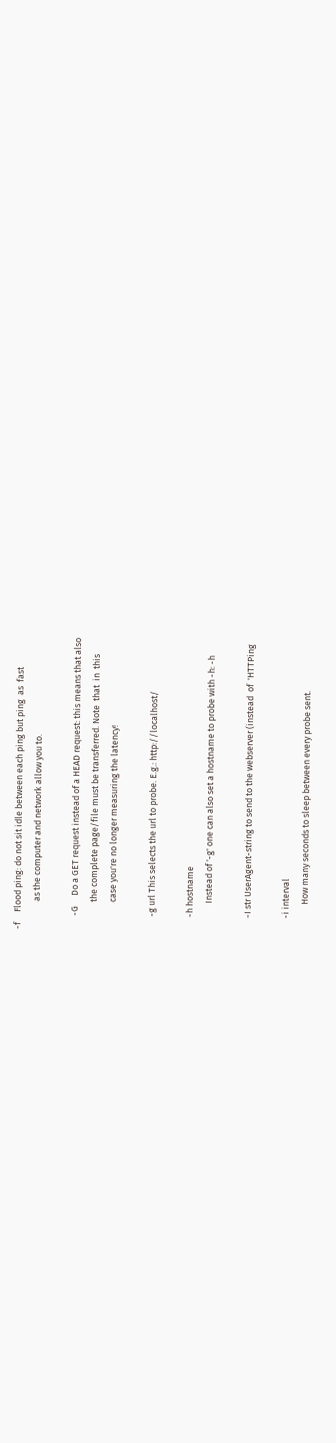-f     Flood ping: do not sit idle between each ping but ping  as  fast
              as the computer and network allow you to.

       -G     Do a GET request instead of a HEAD request: this means that also
              the complete page/file must be transferred. Note  that  in  this
              case you're no longer measuring the latency!

       -g url This selects the url to probe. E.g.: http://localhost/

       -h hostname
              Instead of '-g' one can also set a hostname to probe with -h: -h

       -I str UserAgent-string to send to the webserver (instead  of  'HTTPing

       -i interval
              How many seconds to sleep between every probe sent.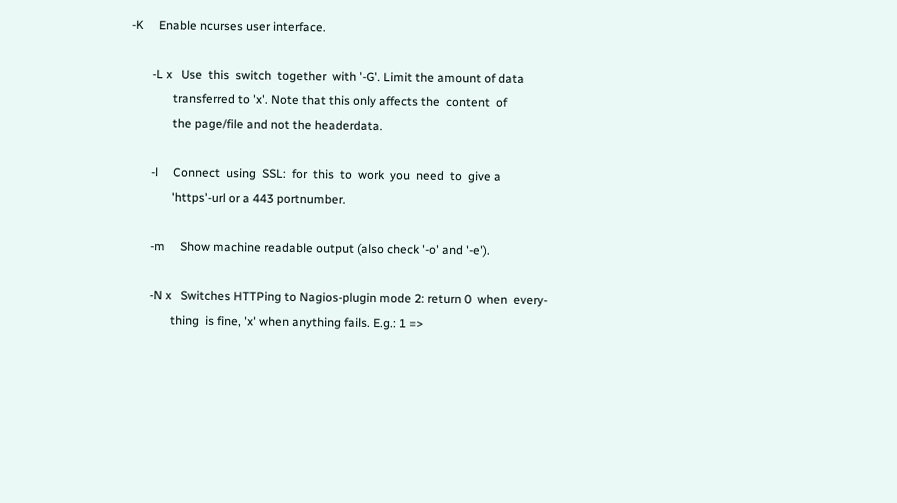-K     Enable ncurses user interface.

       -L x   Use  this  switch  together  with '-G'. Limit the amount of data
              transferred to 'x'. Note that this only affects the  content  of
              the page/file and not the headerdata.

       -l     Connect  using  SSL:  for  this  to  work  you  need  to  give a
              'https'-url or a 443 portnumber.

       -m     Show machine readable output (also check '-o' and '-e').

       -N x   Switches HTTPing to Nagios-plugin mode 2: return 0  when  every-
              thing  is fine, 'x' when anything fails. E.g.: 1 =>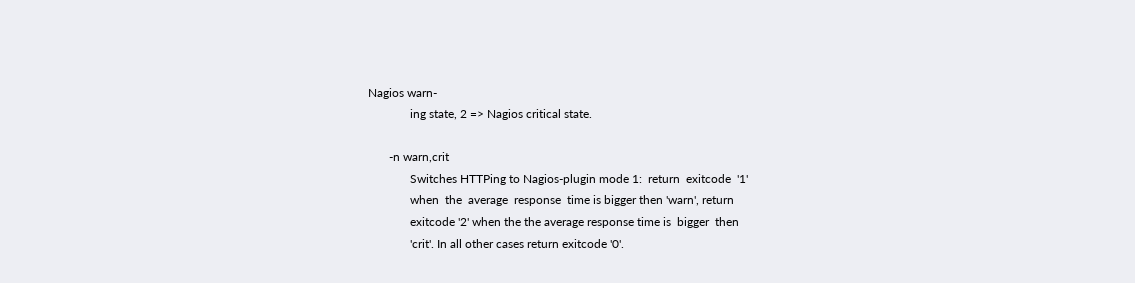Nagios warn-
              ing state, 2 => Nagios critical state.

       -n warn,crit
              Switches HTTPing to Nagios-plugin mode 1:  return  exitcode  '1'
              when  the  average  response  time is bigger then 'warn', return
              exitcode '2' when the the average response time is  bigger  then
              'crit'. In all other cases return exitcode '0'.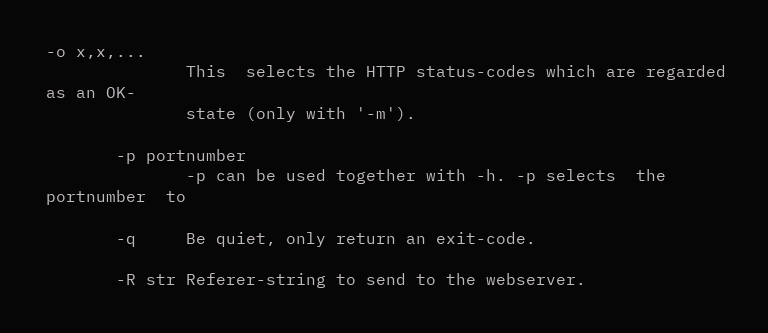-o x,x,...
              This  selects the HTTP status-codes which are regarded as an OK-
              state (only with '-m').

       -p portnumber
              -p can be used together with -h. -p selects  the  portnumber  to

       -q     Be quiet, only return an exit-code.

       -R str Referer-string to send to the webserver.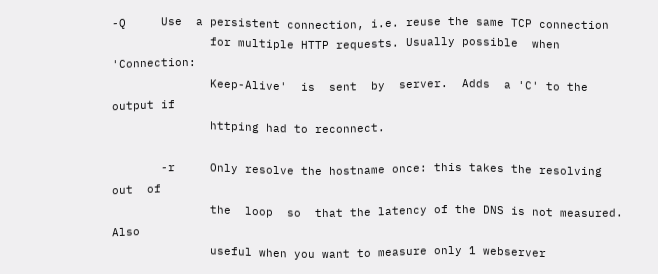-Q     Use  a persistent connection, i.e. reuse the same TCP connection
              for multiple HTTP requests. Usually possible  when  'Connection:
              Keep-Alive'  is  sent  by  server.  Adds  a 'C' to the output if
              httping had to reconnect.

       -r     Only resolve the hostname once: this takes the resolving out  of
              the  loop  so  that the latency of the DNS is not measured. Also
              useful when you want to measure only 1 webserver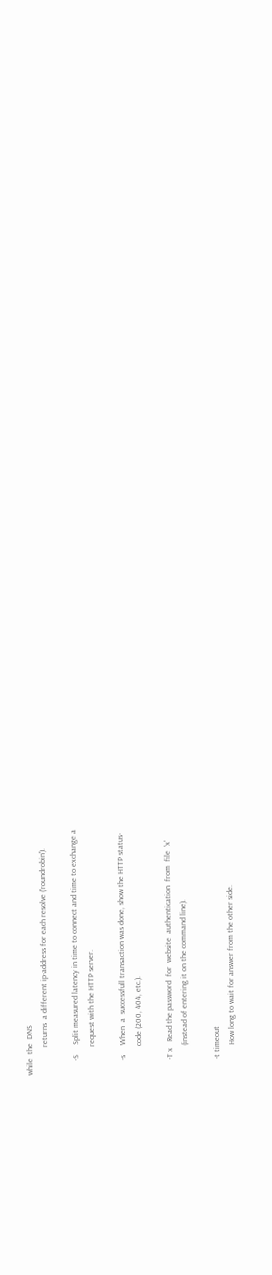while  the  DNS
              returns  a different ip-address for each resolve ('roundrobin').

       -S     Split measured latency in time to connect and time to exchange a
              request with the HTTP server.

       -s     When  a  successfull transaction was done, show the HTTP status-
              code (200, 404, etc.).

       -T x   Read the password  for  website  authentication  from  file  'x'
              (instead of entering it on the command line).

       -t timeout
              How long to wait for answer from the other side.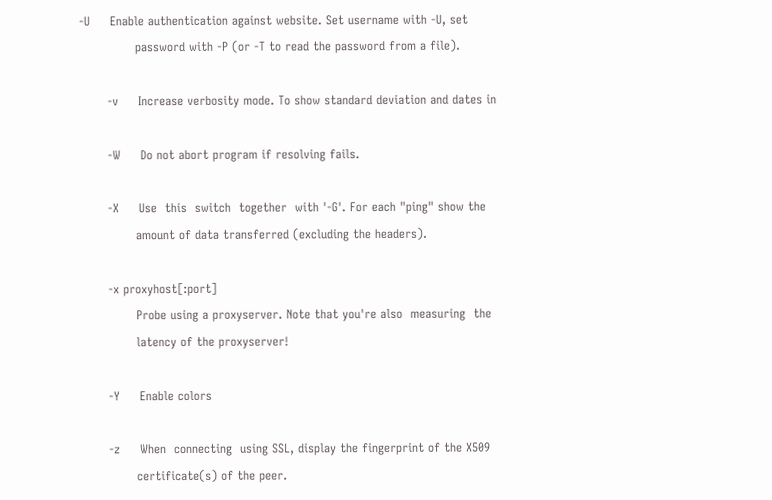-U     Enable authentication against website. Set username with -U, set
              password with -P (or -T to read the password from a file).

       -v     Increase verbosity mode. To show standard deviation and dates in

       -W     Do not abort program if resolving fails.

       -X     Use  this  switch  together  with '-G'. For each "ping" show the
              amount of data transferred (excluding the headers).

       -x proxyhost[:port]
              Probe using a proxyserver. Note that you're also  measuring  the
              latency of the proxyserver!

       -Y     Enable colors

       -z     When  connecting  using SSL, display the fingerprint of the X509
              certificate(s) of the peer.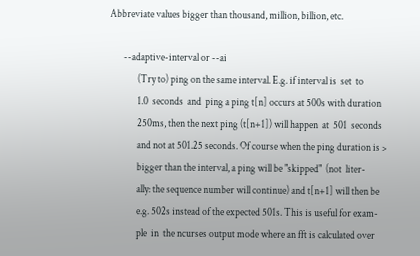Abbreviate values bigger than thousand, million, billion, etc.

       --adaptive-interval or --ai
              (Try to) ping on the same interval. E.g. if interval is  set  to
              1.0  seconds  and  ping a ping t[n] occurs at 500s with duration
              250ms, then the next ping (t[n+1]) will happen  at  501  seconds
              and not at 501.25 seconds. Of course when the ping duration is >
              bigger than the interval, a ping will be "skipped"  (not  liter-
              ally: the sequence number will continue) and t[n+1] will then be
              e.g. 502s instead of the expected 501s. This is useful for exam-
              ple  in  the ncurses output mode where an fft is calculated over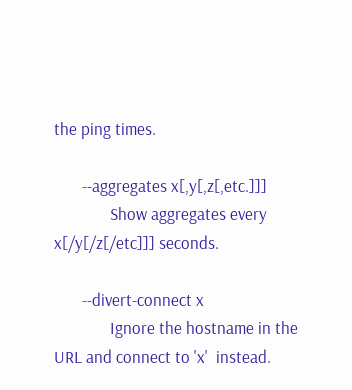the ping times.

       --aggregates x[,y[,z[,etc.]]]
              Show aggregates every x[/y[/z[/etc]]] seconds.

       --divert-connect x
              Ignore the hostname in the URL and connect to 'x'  instead.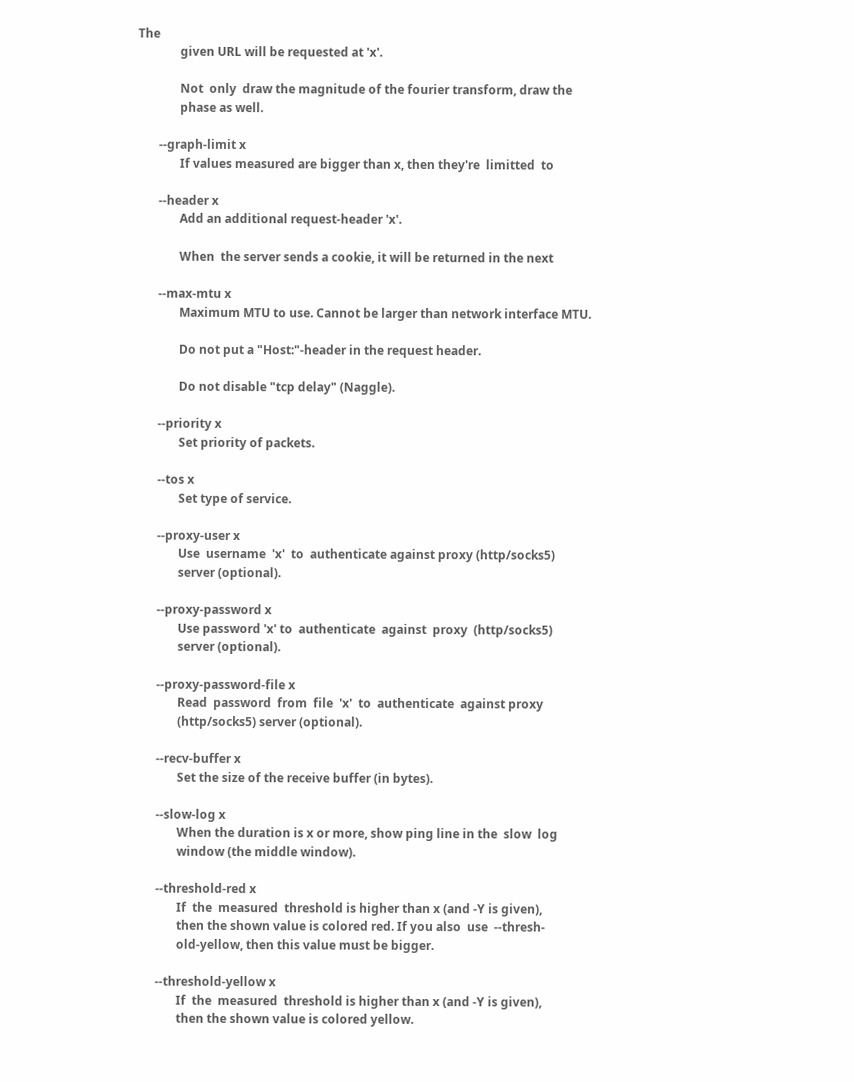The
              given URL will be requested at 'x'.

              Not  only  draw the magnitude of the fourier transform, draw the
              phase as well.

       --graph-limit x
              If values measured are bigger than x, then they're  limitted  to

       --header x
              Add an additional request-header 'x'.

              When  the server sends a cookie, it will be returned in the next

       --max-mtu x
              Maximum MTU to use. Cannot be larger than network interface MTU.

              Do not put a "Host:"-header in the request header.

              Do not disable "tcp delay" (Naggle).

       --priority x
              Set priority of packets.

       --tos x
              Set type of service.

       --proxy-user x
              Use  username  'x'  to  authenticate against proxy (http/socks5)
              server (optional).

       --proxy-password x
              Use password 'x' to  authenticate  against  proxy  (http/socks5)
              server (optional).

       --proxy-password-file x
              Read  password  from  file  'x'  to  authenticate  against proxy
              (http/socks5) server (optional).

       --recv-buffer x
              Set the size of the receive buffer (in bytes).

       --slow-log x
              When the duration is x or more, show ping line in the  slow  log
              window (the middle window).

       --threshold-red x
              If  the  measured  threshold is higher than x (and -Y is given),
              then the shown value is colored red. If you also  use  --thresh-
              old-yellow, then this value must be bigger.

       --threshold-yellow x
              If  the  measured  threshold is higher than x (and -Y is given),
              then the shown value is colored yellow.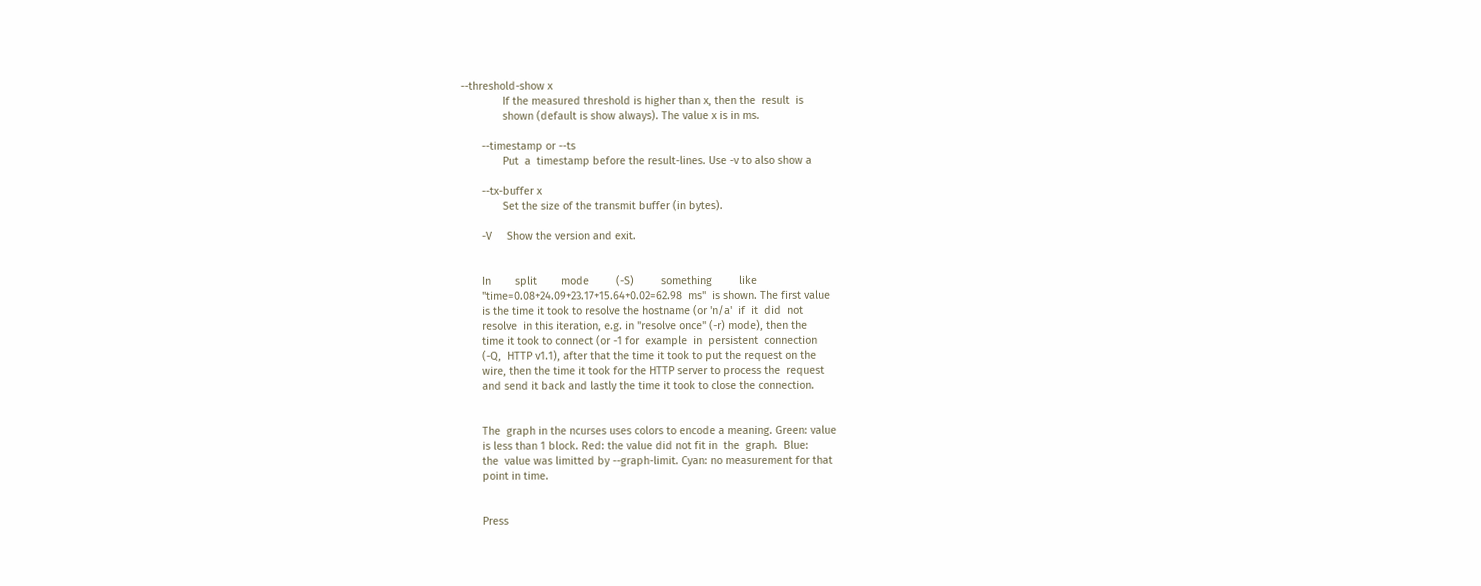--threshold-show x
              If the measured threshold is higher than x, then the  result  is
              shown (default is show always). The value x is in ms.

       --timestamp or --ts
              Put  a  timestamp before the result-lines. Use -v to also show a

       --tx-buffer x
              Set the size of the transmit buffer (in bytes).

       -V     Show the version and exit.


       In        split        mode         (-S)         something         like
       "time=0.08+24.09+23.17+15.64+0.02=62.98  ms"  is shown. The first value
       is the time it took to resolve the hostname (or 'n/a'  if  it  did  not
       resolve  in this iteration, e.g. in "resolve once" (-r) mode), then the
       time it took to connect (or -1 for  example  in  persistent  connection
       (-Q,  HTTP v1.1), after that the time it took to put the request on the
       wire, then the time it took for the HTTP server to process the  request
       and send it back and lastly the time it took to close the connection.


       The  graph in the ncurses uses colors to encode a meaning. Green: value
       is less than 1 block. Red: the value did not fit in  the  graph.  Blue:
       the  value was limitted by --graph-limit. Cyan: no measurement for that
       point in time.


       Press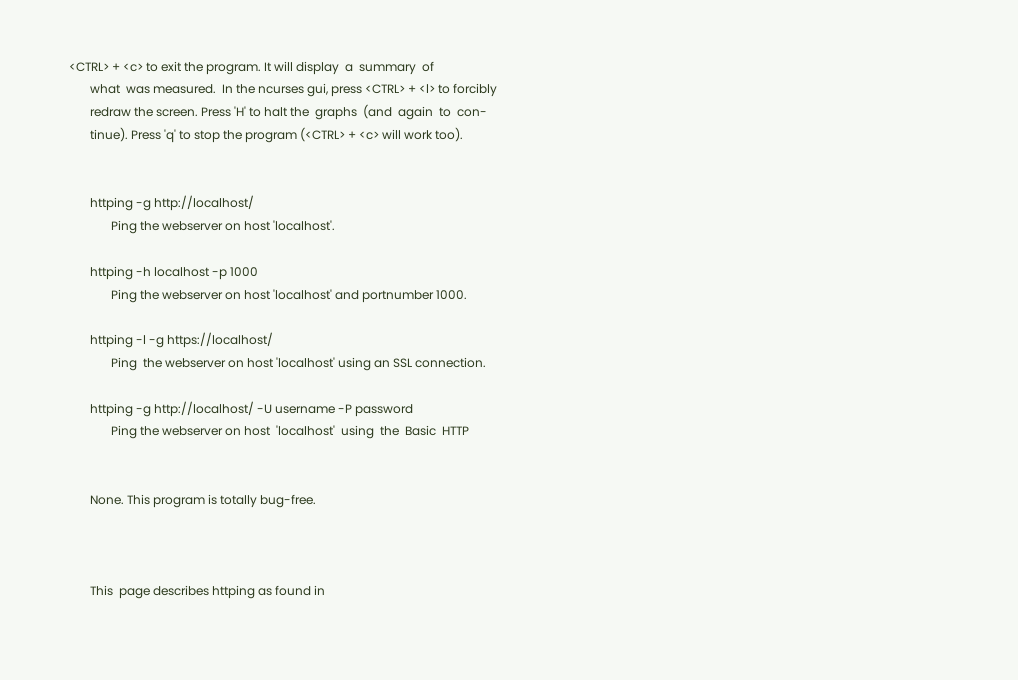<CTRL> + <c> to exit the program. It will display  a  summary  of
       what  was measured.  In the ncurses gui, press <CTRL> + <l> to forcibly
       redraw the screen. Press 'H' to halt the  graphs  (and  again  to  con-
       tinue). Press 'q' to stop the program (<CTRL> + <c> will work too).


       httping -g http://localhost/
              Ping the webserver on host 'localhost'.

       httping -h localhost -p 1000
              Ping the webserver on host 'localhost' and portnumber 1000.

       httping -l -g https://localhost/
              Ping  the webserver on host 'localhost' using an SSL connection.

       httping -g http://localhost/ -U username -P password
              Ping the webserver on host  'localhost'  using  the  Basic  HTTP


       None. This program is totally bug-free.



       This  page describes httping as found in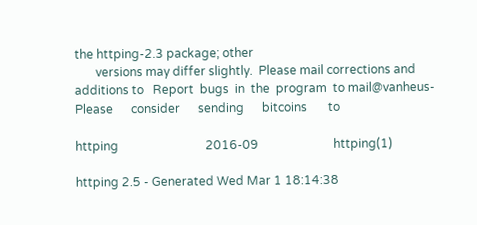the httping-2.3 package; other
       versions may differ slightly.  Please mail corrections and additions to   Report  bugs  in  the  program  to mail@vanheus-       Please      consider      sending      bitcoins       to

httping                             2016-09                         httping(1)

httping 2.5 - Generated Wed Mar 1 18:14:38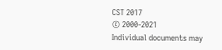CST 2017
© 2000-2021
Individual documents may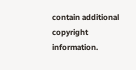contain additional copyright information.